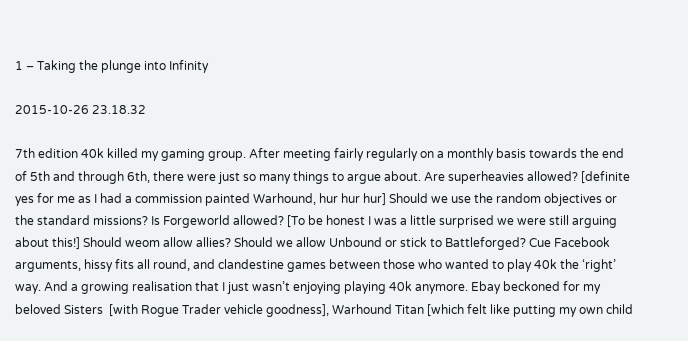1 – Taking the plunge into Infinity

2015-10-26 23.18.32

7th edition 40k killed my gaming group. After meeting fairly regularly on a monthly basis towards the end of 5th and through 6th, there were just so many things to argue about. Are superheavies allowed? [definite yes for me as I had a commission painted Warhound, hur hur hur] Should we use the random objectives or the standard missions? Is Forgeworld allowed? [To be honest I was a little surprised we were still arguing about this!] Should weom allow allies? Should we allow Unbound or stick to Battleforged? Cue Facebook arguments, hissy fits all round, and clandestine games between those who wanted to play 40k the ‘right’ way. And a growing realisation that I just wasn’t enjoying playing 40k anymore. Ebay beckoned for my beloved Sisters  [with Rogue Trader vehicle goodness], Warhound Titan [which felt like putting my own child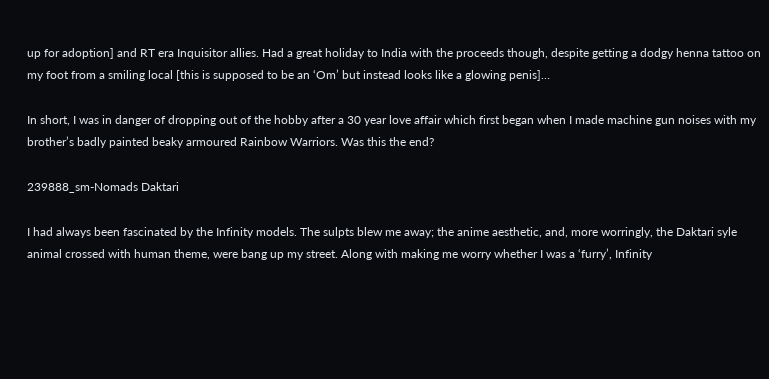up for adoption] and RT era Inquisitor allies. Had a great holiday to India with the proceeds though, despite getting a dodgy henna tattoo on my foot from a smiling local [this is supposed to be an ‘Om’ but instead looks like a glowing penis]…

In short, I was in danger of dropping out of the hobby after a 30 year love affair which first began when I made machine gun noises with my brother’s badly painted beaky armoured Rainbow Warriors. Was this the end?

239888_sm-Nomads Daktari

I had always been fascinated by the Infinity models. The sulpts blew me away; the anime aesthetic, and, more worringly, the Daktari syle animal crossed with human theme, were bang up my street. Along with making me worry whether I was a ‘furry’, Infinity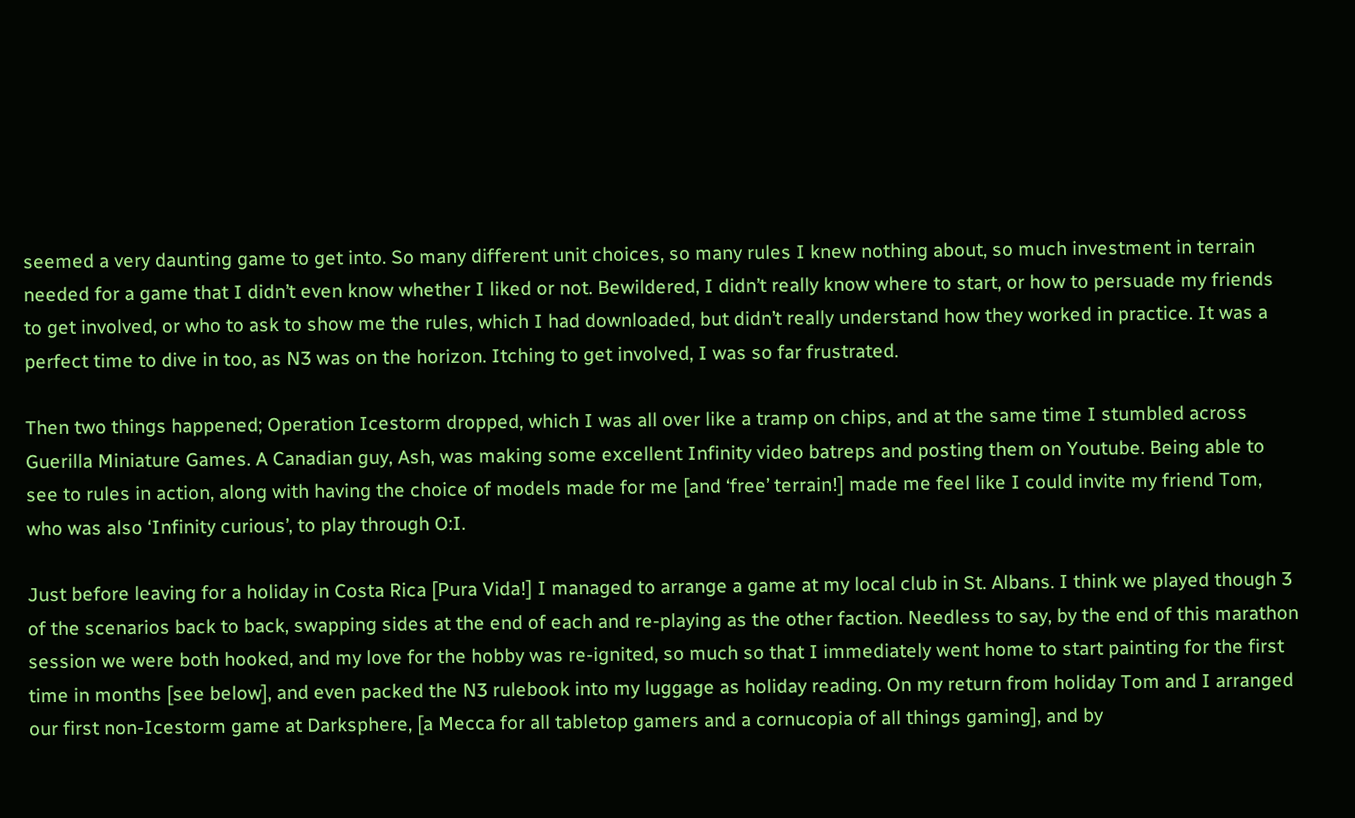seemed a very daunting game to get into. So many different unit choices, so many rules I knew nothing about, so much investment in terrain needed for a game that I didn’t even know whether I liked or not. Bewildered, I didn’t really know where to start, or how to persuade my friends to get involved, or who to ask to show me the rules, which I had downloaded, but didn’t really understand how they worked in practice. It was a perfect time to dive in too, as N3 was on the horizon. Itching to get involved, I was so far frustrated.

Then two things happened; Operation Icestorm dropped, which I was all over like a tramp on chips, and at the same time I stumbled across Guerilla Miniature Games. A Canadian guy, Ash, was making some excellent Infinity video batreps and posting them on Youtube. Being able to see to rules in action, along with having the choice of models made for me [and ‘free’ terrain!] made me feel like I could invite my friend Tom, who was also ‘Infinity curious’, to play through O:I.

Just before leaving for a holiday in Costa Rica [Pura Vida!] I managed to arrange a game at my local club in St. Albans. I think we played though 3 of the scenarios back to back, swapping sides at the end of each and re-playing as the other faction. Needless to say, by the end of this marathon session we were both hooked, and my love for the hobby was re-ignited, so much so that I immediately went home to start painting for the first time in months [see below], and even packed the N3 rulebook into my luggage as holiday reading. On my return from holiday Tom and I arranged our first non-Icestorm game at Darksphere, [a Mecca for all tabletop gamers and a cornucopia of all things gaming], and by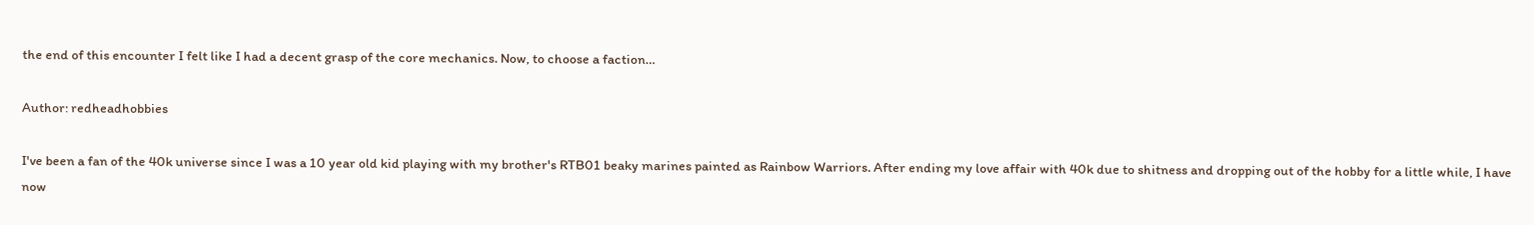the end of this encounter I felt like I had a decent grasp of the core mechanics. Now, to choose a faction…

Author: redheadhobbies

I've been a fan of the 40k universe since I was a 10 year old kid playing with my brother's RTB01 beaky marines painted as Rainbow Warriors. After ending my love affair with 40k due to shitness and dropping out of the hobby for a little while, I have now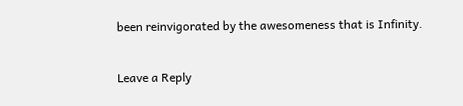been reinvigorated by the awesomeness that is Infinity.

Leave a Reply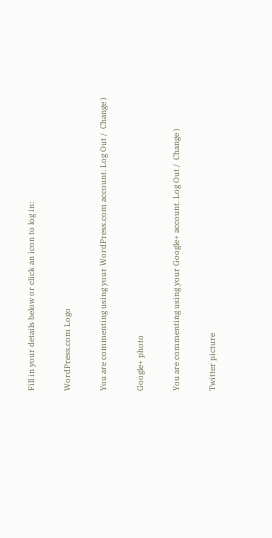Fill in your details below or click an icon to log in:

WordPress.com Logo

You are commenting using your WordPress.com account. Log Out /  Change )

Google+ photo

You are commenting using your Google+ account. Log Out /  Change )

Twitter picture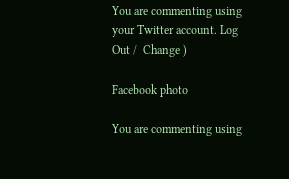You are commenting using your Twitter account. Log Out /  Change )

Facebook photo

You are commenting using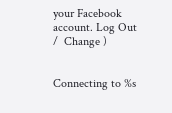your Facebook account. Log Out /  Change )


Connecting to %s